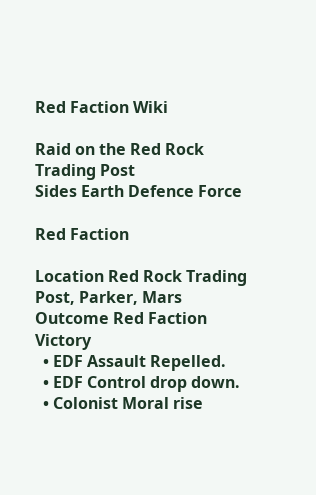Red Faction Wiki

Raid on the Red Rock Trading Post
Sides Earth Defence Force

Red Faction

Location Red Rock Trading Post, Parker, Mars
Outcome Red Faction Victory
  • EDF Assault Repelled.
  • EDF Control drop down.
  • Colonist Moral rise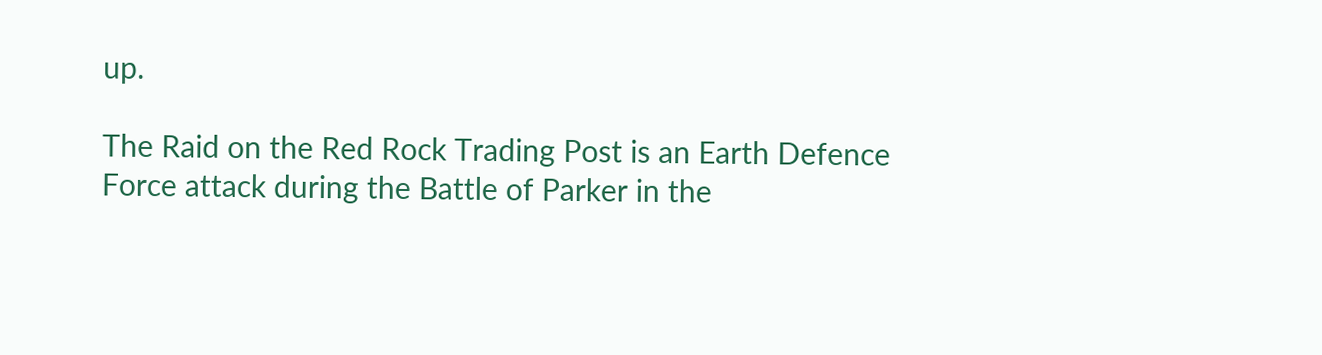up.

The Raid on the Red Rock Trading Post is an Earth Defence Force attack during the Battle of Parker in the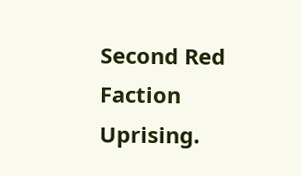Second Red Faction Uprising.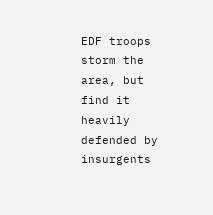EDF troops storm the area, but find it heavily defended by insurgents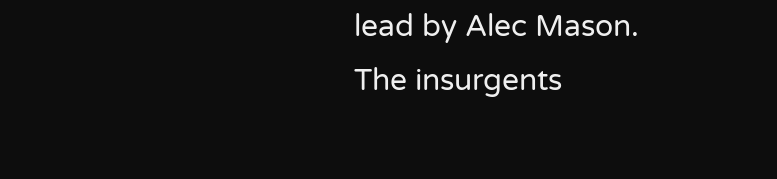lead by Alec Mason. The insurgents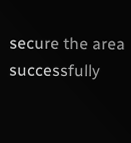secure the area successfully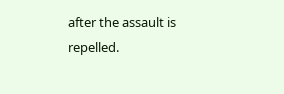after the assault is repelled.